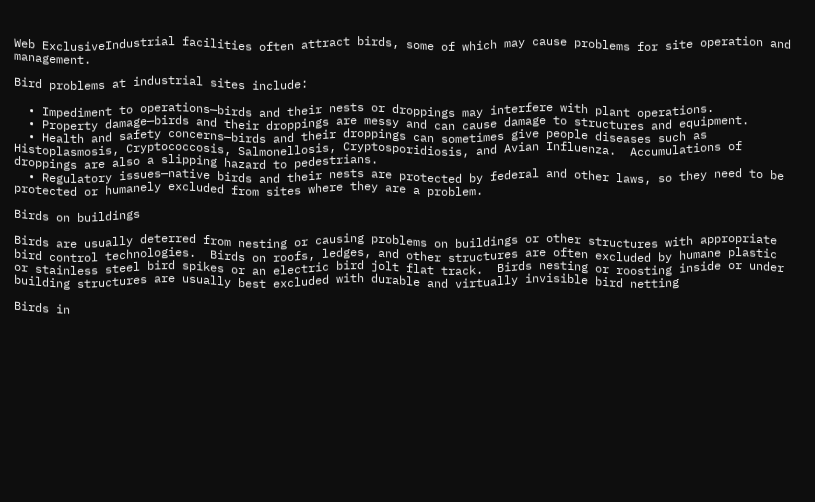Web ExclusiveIndustrial facilities often attract birds, some of which may cause problems for site operation and management.

Bird problems at industrial sites include:

  • Impediment to operations—birds and their nests or droppings may interfere with plant operations.
  • Property damage—birds and their droppings are messy and can cause damage to structures and equipment.
  • Health and safety concerns—birds and their droppings can sometimes give people diseases such as Histoplasmosis, Cryptococcosis, Salmonellosis, Cryptosporidiosis, and Avian Influenza.  Accumulations of droppings are also a slipping hazard to pedestrians.
  • Regulatory issues—native birds and their nests are protected by federal and other laws, so they need to be protected or humanely excluded from sites where they are a problem.

Birds on buildings

Birds are usually deterred from nesting or causing problems on buildings or other structures with appropriate bird control technologies.  Birds on roofs, ledges, and other structures are often excluded by humane plastic or stainless steel bird spikes or an electric bird jolt flat track.  Birds nesting or roosting inside or under building structures are usually best excluded with durable and virtually invisible bird netting

Birds in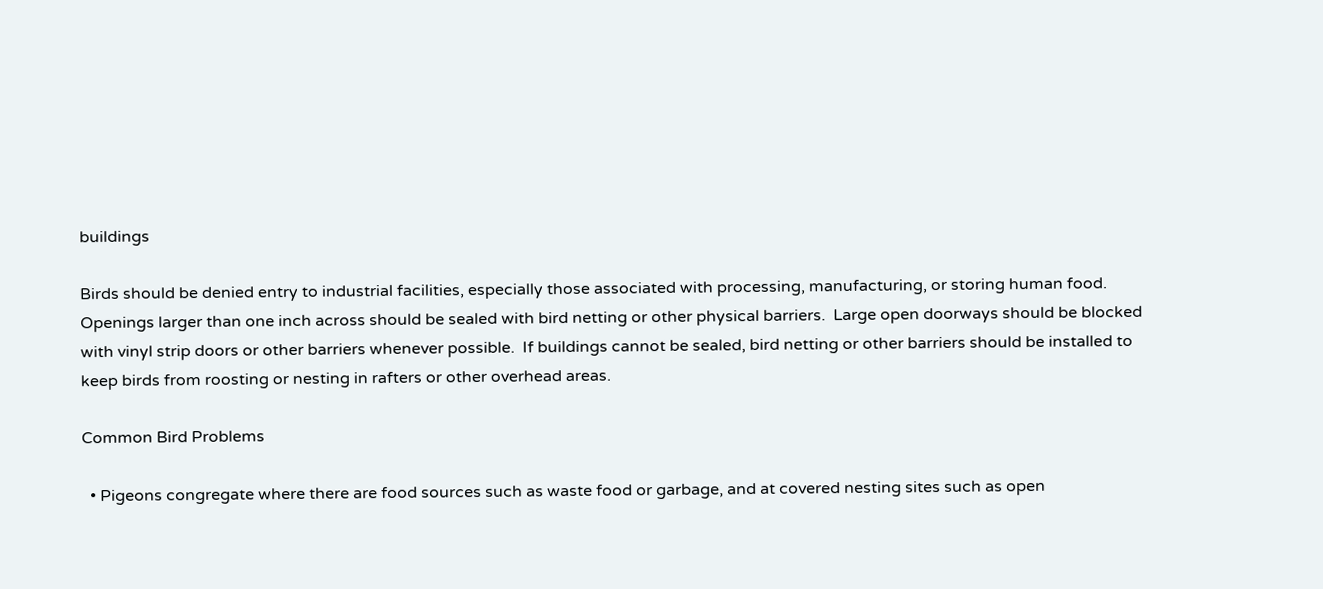buildings

Birds should be denied entry to industrial facilities, especially those associated with processing, manufacturing, or storing human food.  Openings larger than one inch across should be sealed with bird netting or other physical barriers.  Large open doorways should be blocked with vinyl strip doors or other barriers whenever possible.  If buildings cannot be sealed, bird netting or other barriers should be installed to keep birds from roosting or nesting in rafters or other overhead areas.

Common Bird Problems

  • Pigeons congregate where there are food sources such as waste food or garbage, and at covered nesting sites such as open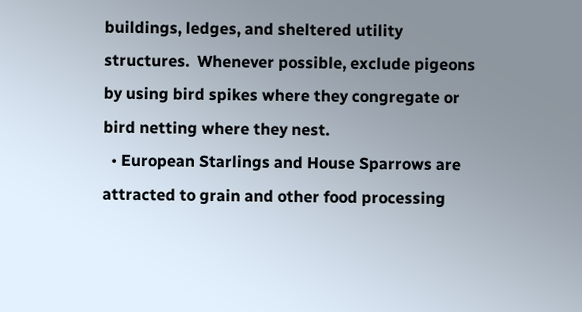buildings, ledges, and sheltered utility structures.  Whenever possible, exclude pigeons by using bird spikes where they congregate or bird netting where they nest.
  • European Starlings and House Sparrows are attracted to grain and other food processing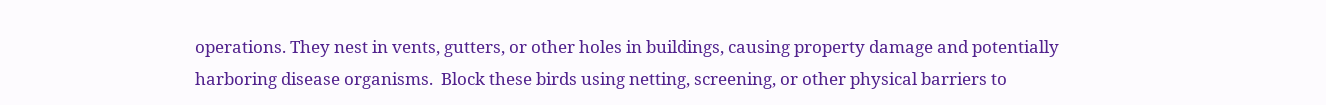operations. They nest in vents, gutters, or other holes in buildings, causing property damage and potentially harboring disease organisms.  Block these birds using netting, screening, or other physical barriers to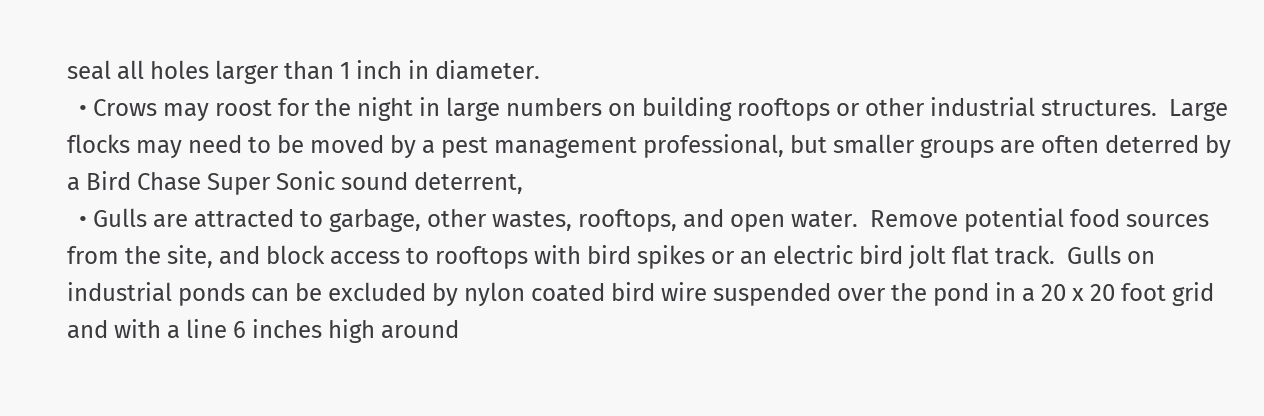seal all holes larger than 1 inch in diameter.
  • Crows may roost for the night in large numbers on building rooftops or other industrial structures.  Large flocks may need to be moved by a pest management professional, but smaller groups are often deterred by a Bird Chase Super Sonic sound deterrent,
  • Gulls are attracted to garbage, other wastes, rooftops, and open water.  Remove potential food sources from the site, and block access to rooftops with bird spikes or an electric bird jolt flat track.  Gulls on industrial ponds can be excluded by nylon coated bird wire suspended over the pond in a 20 x 20 foot grid and with a line 6 inches high around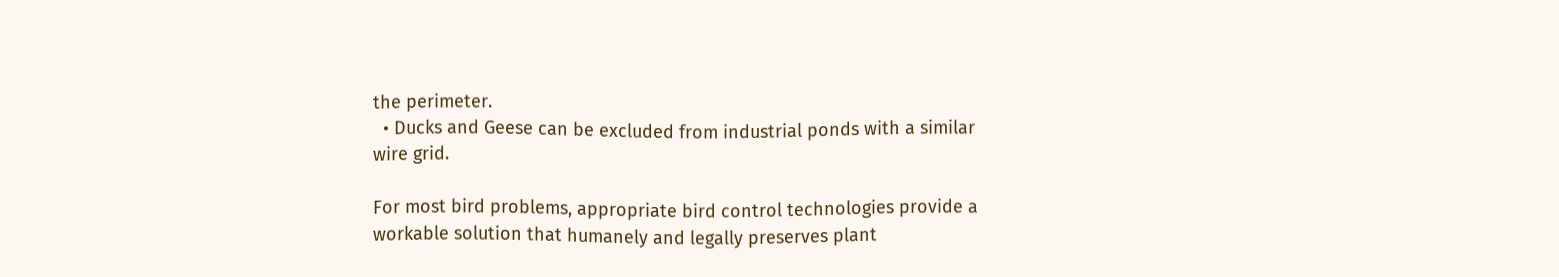the perimeter.
  • Ducks and Geese can be excluded from industrial ponds with a similar wire grid.

For most bird problems, appropriate bird control technologies provide a workable solution that humanely and legally preserves plant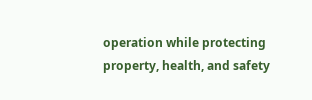operation while protecting property, health, and safety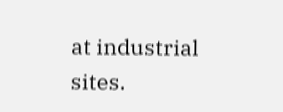at industrial sites.